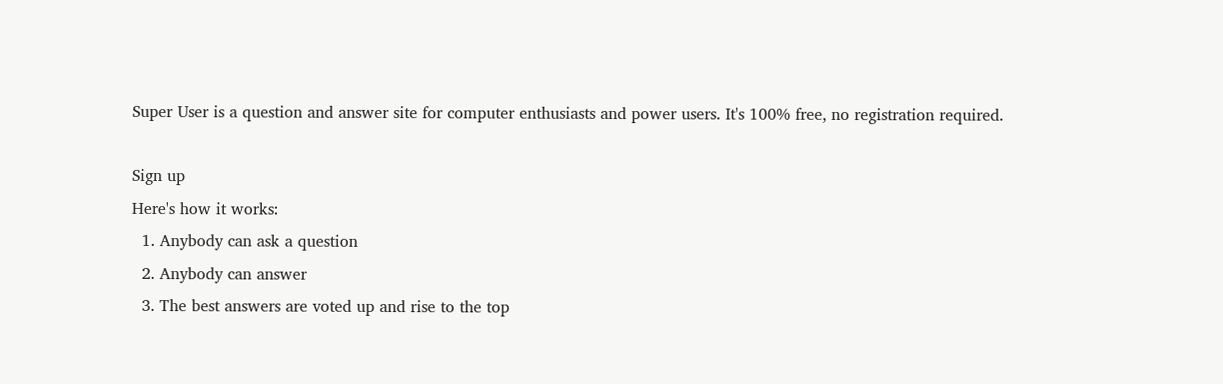Super User is a question and answer site for computer enthusiasts and power users. It's 100% free, no registration required.

Sign up
Here's how it works:
  1. Anybody can ask a question
  2. Anybody can answer
  3. The best answers are voted up and rise to the top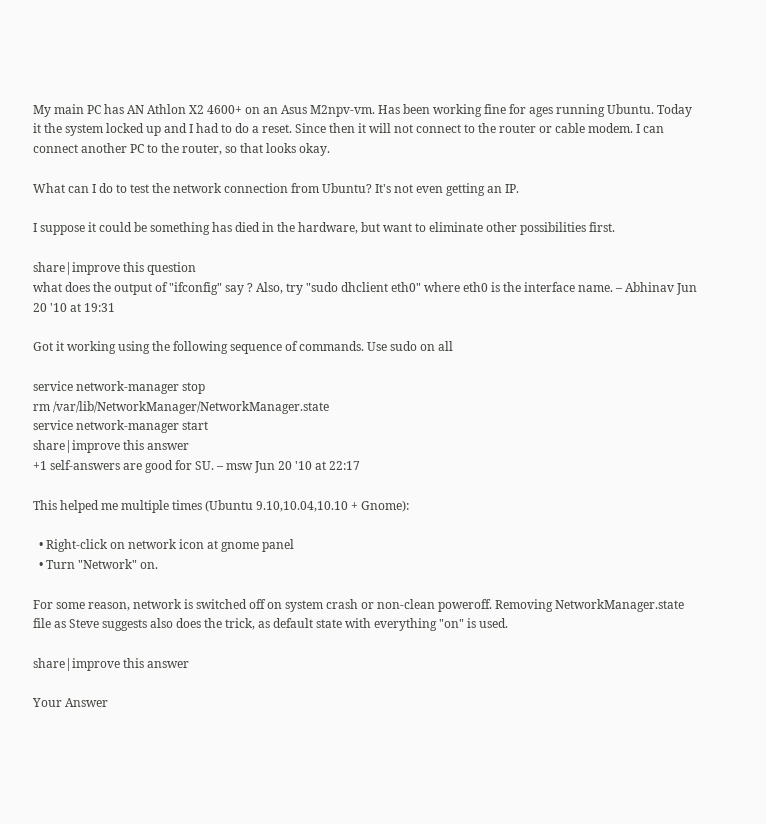My main PC has AN Athlon X2 4600+ on an Asus M2npv-vm. Has been working fine for ages running Ubuntu. Today it the system locked up and I had to do a reset. Since then it will not connect to the router or cable modem. I can connect another PC to the router, so that looks okay.

What can I do to test the network connection from Ubuntu? It's not even getting an IP.

I suppose it could be something has died in the hardware, but want to eliminate other possibilities first.

share|improve this question
what does the output of "ifconfig" say ? Also, try "sudo dhclient eth0" where eth0 is the interface name. – Abhinav Jun 20 '10 at 19:31

Got it working using the following sequence of commands. Use sudo on all

service network-manager stop
rm /var/lib/NetworkManager/NetworkManager.state
service network-manager start
share|improve this answer
+1 self-answers are good for SU. – msw Jun 20 '10 at 22:17

This helped me multiple times (Ubuntu 9.10,10.04,10.10 + Gnome):

  • Right-click on network icon at gnome panel
  • Turn "Network" on.

For some reason, network is switched off on system crash or non-clean poweroff. Removing NetworkManager.state file as Steve suggests also does the trick, as default state with everything "on" is used.

share|improve this answer

Your Answer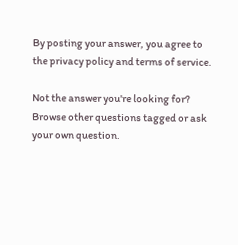By posting your answer, you agree to the privacy policy and terms of service.

Not the answer you're looking for? Browse other questions tagged or ask your own question.